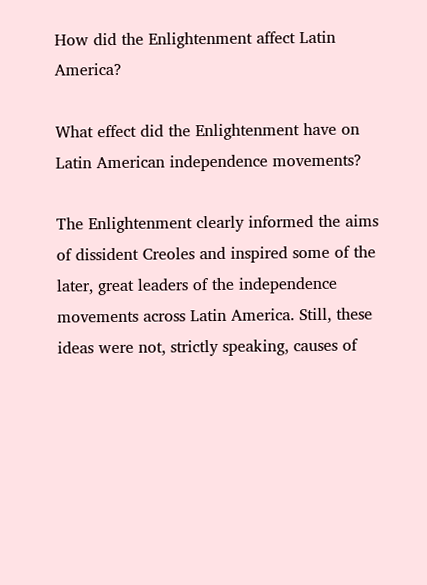How did the Enlightenment affect Latin America?

What effect did the Enlightenment have on Latin American independence movements?

The Enlightenment clearly informed the aims of dissident Creoles and inspired some of the later, great leaders of the independence movements across Latin America. Still, these ideas were not, strictly speaking, causes of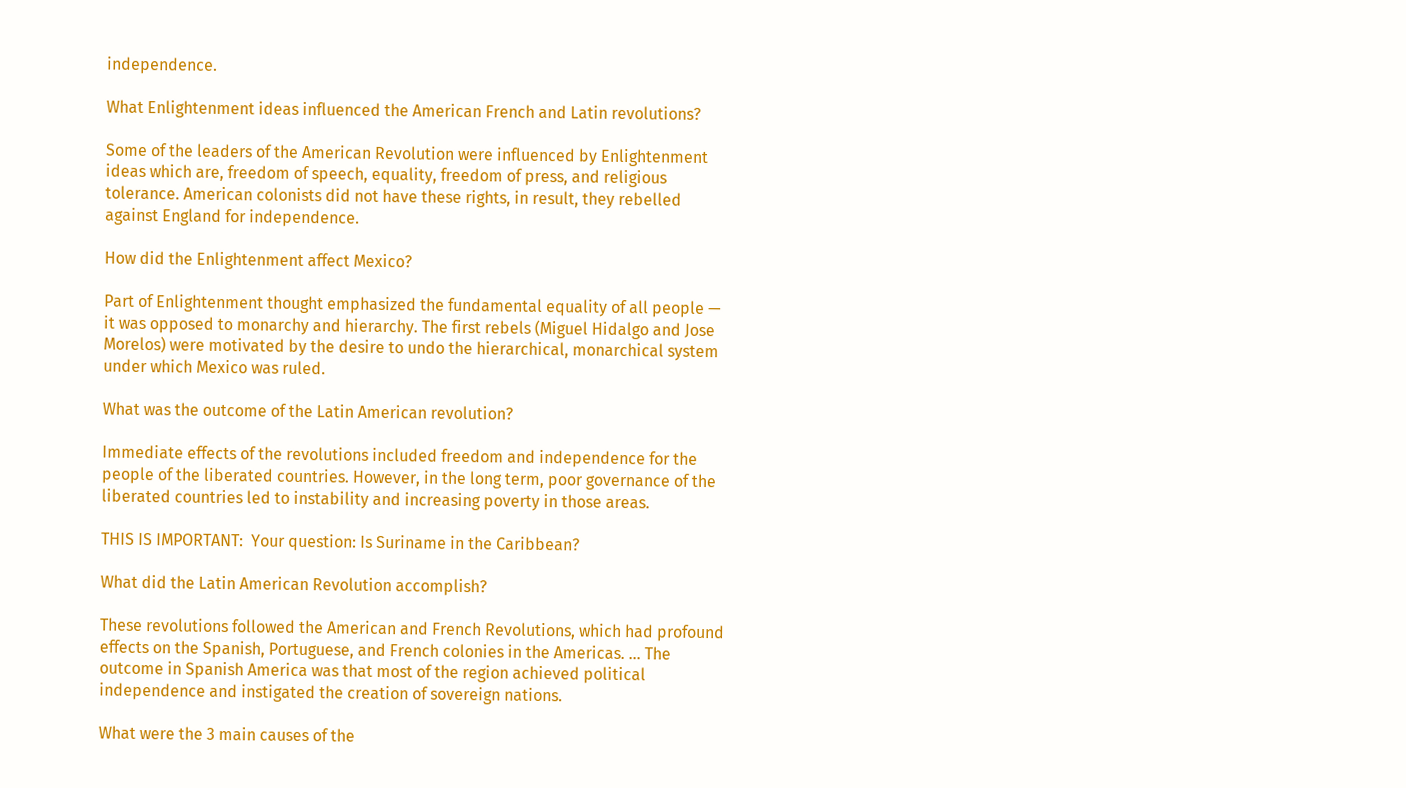independence.

What Enlightenment ideas influenced the American French and Latin revolutions?

Some of the leaders of the American Revolution were influenced by Enlightenment ideas which are, freedom of speech, equality, freedom of press, and religious tolerance. American colonists did not have these rights, in result, they rebelled against England for independence.

How did the Enlightenment affect Mexico?

Part of Enlightenment thought emphasized the fundamental equality of all people — it was opposed to monarchy and hierarchy. The first rebels (Miguel Hidalgo and Jose Morelos) were motivated by the desire to undo the hierarchical, monarchical system under which Mexico was ruled.

What was the outcome of the Latin American revolution?

Immediate effects of the revolutions included freedom and independence for the people of the liberated countries. However, in the long term, poor governance of the liberated countries led to instability and increasing poverty in those areas.

THIS IS IMPORTANT:  Your question: Is Suriname in the Caribbean?

What did the Latin American Revolution accomplish?

These revolutions followed the American and French Revolutions, which had profound effects on the Spanish, Portuguese, and French colonies in the Americas. … The outcome in Spanish America was that most of the region achieved political independence and instigated the creation of sovereign nations.

What were the 3 main causes of the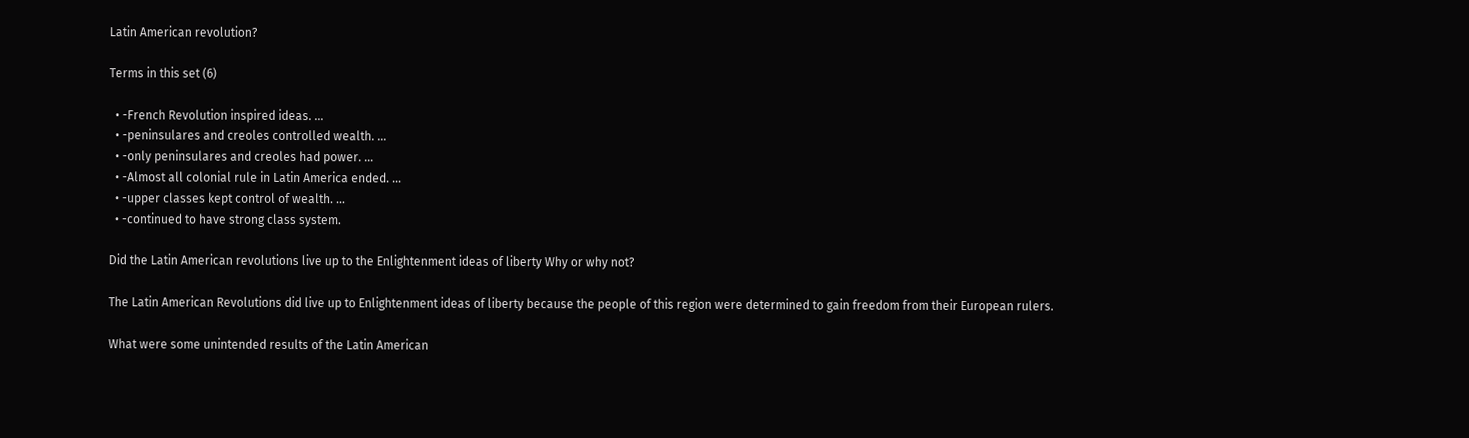Latin American revolution?

Terms in this set (6)

  • -French Revolution inspired ideas. …
  • -peninsulares and creoles controlled wealth. …
  • -only peninsulares and creoles had power. …
  • -Almost all colonial rule in Latin America ended. …
  • -upper classes kept control of wealth. …
  • -continued to have strong class system.

Did the Latin American revolutions live up to the Enlightenment ideas of liberty Why or why not?

The Latin American Revolutions did live up to Enlightenment ideas of liberty because the people of this region were determined to gain freedom from their European rulers.

What were some unintended results of the Latin American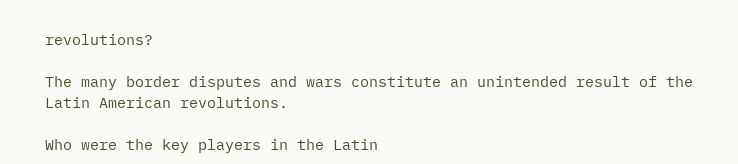revolutions?

The many border disputes and wars constitute an unintended result of the Latin American revolutions.

Who were the key players in the Latin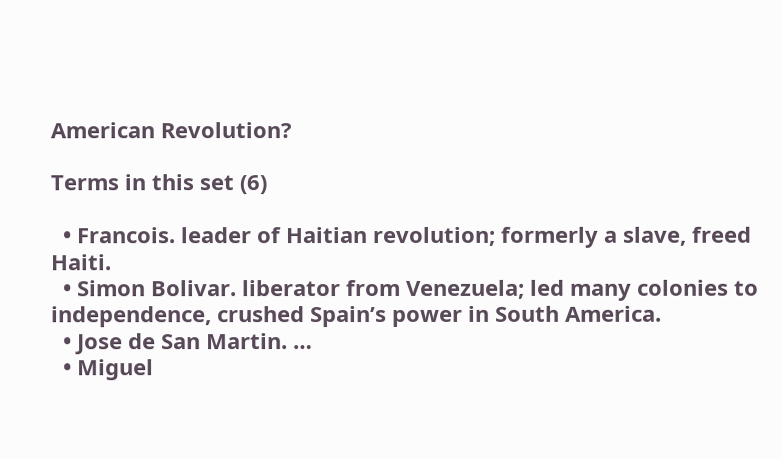American Revolution?

Terms in this set (6)

  • Francois. leader of Haitian revolution; formerly a slave, freed Haiti.
  • Simon Bolivar. liberator from Venezuela; led many colonies to independence, crushed Spain’s power in South America.
  • Jose de San Martin. …
  • Miguel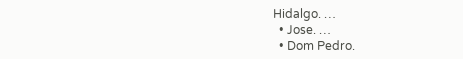Hidalgo. …
  • Jose. …
  • Dom Pedro.